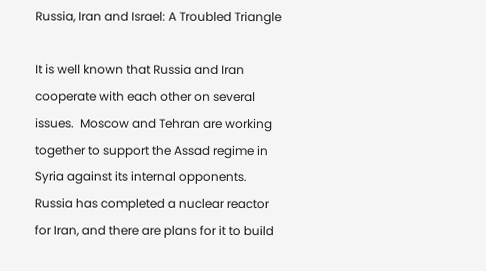Russia, Iran and Israel: A Troubled Triangle

It is well known that Russia and Iran cooperate with each other on several issues.  Moscow and Tehran are working together to support the Assad regime in Syria against its internal opponents.  Russia has completed a nuclear reactor for Iran, and there are plans for it to build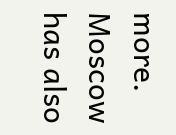more.  Moscow has also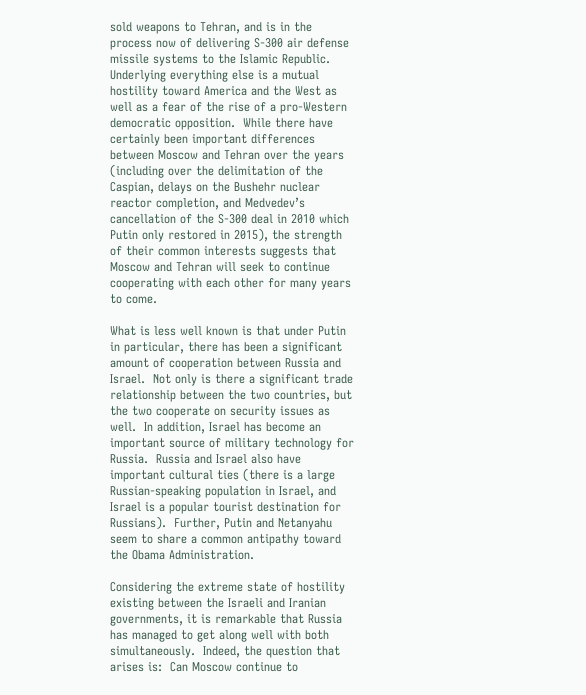sold weapons to Tehran, and is in the process now of delivering S-300 air defense missile systems to the Islamic Republic.  Underlying everything else is a mutual hostility toward America and the West as well as a fear of the rise of a pro-Western democratic opposition.  While there have certainly been important differences between Moscow and Tehran over the years (including over the delimitation of the Caspian, delays on the Bushehr nuclear reactor completion, and Medvedev’s cancellation of the S-300 deal in 2010 which Putin only restored in 2015), the strength of their common interests suggests that Moscow and Tehran will seek to continue cooperating with each other for many years to come.

What is less well known is that under Putin in particular, there has been a significant amount of cooperation between Russia and Israel.  Not only is there a significant trade relationship between the two countries, but the two cooperate on security issues as well.  In addition, Israel has become an important source of military technology for Russia.  Russia and Israel also have important cultural ties (there is a large Russian-speaking population in Israel, and Israel is a popular tourist destination for Russians).  Further, Putin and Netanyahu seem to share a common antipathy toward the Obama Administration.

Considering the extreme state of hostility existing between the Israeli and Iranian governments, it is remarkable that Russia has managed to get along well with both simultaneously.  Indeed, the question that arises is:  Can Moscow continue to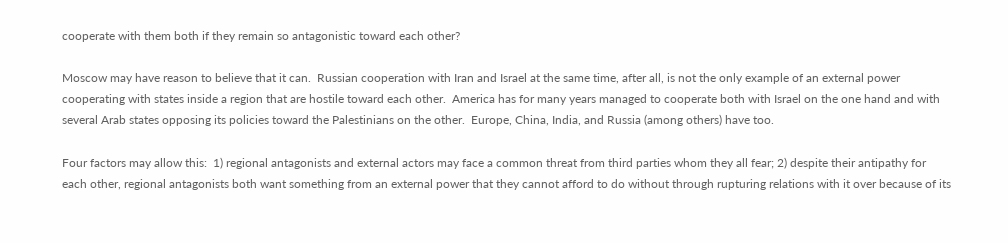cooperate with them both if they remain so antagonistic toward each other?

Moscow may have reason to believe that it can.  Russian cooperation with Iran and Israel at the same time, after all, is not the only example of an external power cooperating with states inside a region that are hostile toward each other.  America has for many years managed to cooperate both with Israel on the one hand and with several Arab states opposing its policies toward the Palestinians on the other.  Europe, China, India, and Russia (among others) have too.

Four factors may allow this:  1) regional antagonists and external actors may face a common threat from third parties whom they all fear; 2) despite their antipathy for each other, regional antagonists both want something from an external power that they cannot afford to do without through rupturing relations with it over because of its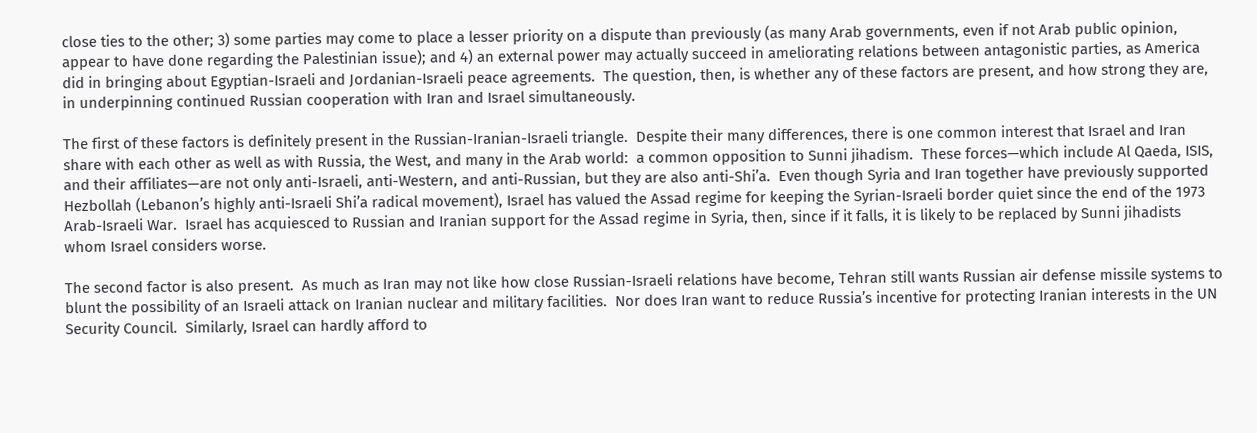close ties to the other; 3) some parties may come to place a lesser priority on a dispute than previously (as many Arab governments, even if not Arab public opinion, appear to have done regarding the Palestinian issue); and 4) an external power may actually succeed in ameliorating relations between antagonistic parties, as America did in bringing about Egyptian-Israeli and Jordanian-Israeli peace agreements.  The question, then, is whether any of these factors are present, and how strong they are, in underpinning continued Russian cooperation with Iran and Israel simultaneously.

The first of these factors is definitely present in the Russian-Iranian-Israeli triangle.  Despite their many differences, there is one common interest that Israel and Iran share with each other as well as with Russia, the West, and many in the Arab world:  a common opposition to Sunni jihadism.  These forces—which include Al Qaeda, ISIS, and their affiliates—are not only anti-Israeli, anti-Western, and anti-Russian, but they are also anti-Shi’a.  Even though Syria and Iran together have previously supported Hezbollah (Lebanon’s highly anti-Israeli Shi’a radical movement), Israel has valued the Assad regime for keeping the Syrian-Israeli border quiet since the end of the 1973 Arab-Israeli War.  Israel has acquiesced to Russian and Iranian support for the Assad regime in Syria, then, since if it falls, it is likely to be replaced by Sunni jihadists whom Israel considers worse.

The second factor is also present.  As much as Iran may not like how close Russian-Israeli relations have become, Tehran still wants Russian air defense missile systems to blunt the possibility of an Israeli attack on Iranian nuclear and military facilities.  Nor does Iran want to reduce Russia’s incentive for protecting Iranian interests in the UN Security Council.  Similarly, Israel can hardly afford to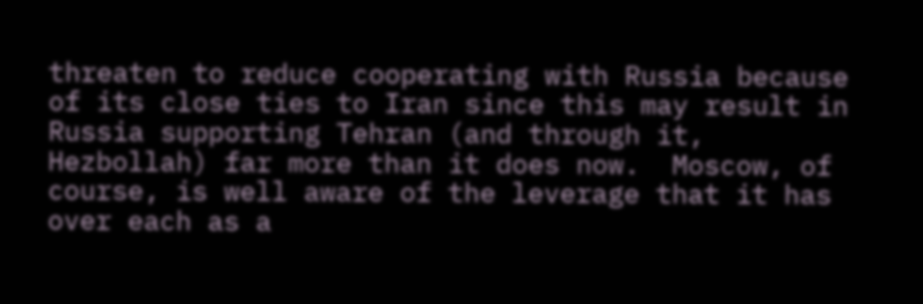threaten to reduce cooperating with Russia because of its close ties to Iran since this may result in Russia supporting Tehran (and through it, Hezbollah) far more than it does now.  Moscow, of course, is well aware of the leverage that it has over each as a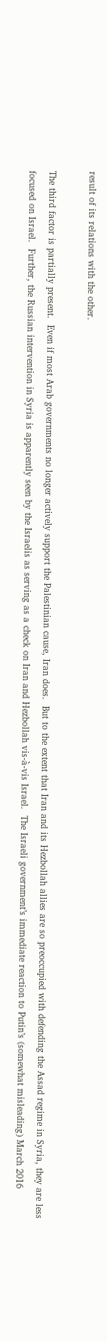result of its relations with the other.

The third factor is partially present.  Even if most Arab governments no longer actively support the Palestinian cause, Iran does.  But to the extent that Iran and its Hezbollah allies are so preoccupied with defending the Assad regime in Syria, they are less focused on Israel.  Further, the Russian intervention in Syria is apparently seen by the Israelis as serving as a check on Iran and Hezbollah vis-à-vis Israel.  The Israeli government’s immediate reaction to Putin’s (somewhat misleading) March 2016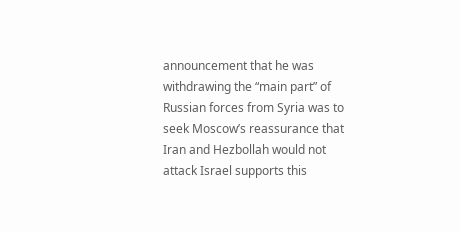announcement that he was withdrawing the “main part” of Russian forces from Syria was to seek Moscow’s reassurance that Iran and Hezbollah would not attack Israel supports this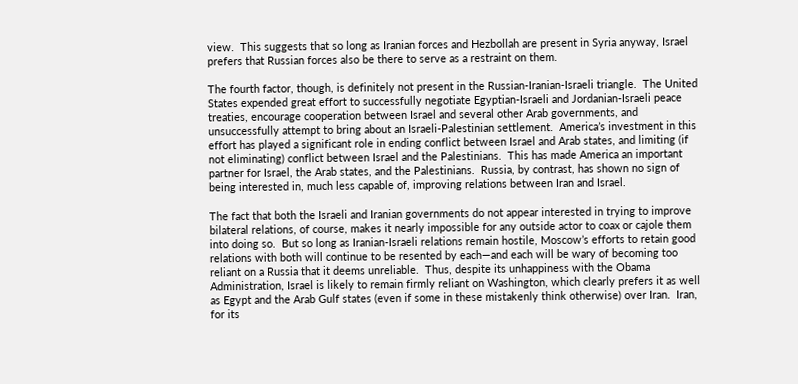view.  This suggests that so long as Iranian forces and Hezbollah are present in Syria anyway, Israel prefers that Russian forces also be there to serve as a restraint on them.

The fourth factor, though, is definitely not present in the Russian-Iranian-Israeli triangle.  The United States expended great effort to successfully negotiate Egyptian-Israeli and Jordanian-Israeli peace treaties, encourage cooperation between Israel and several other Arab governments, and unsuccessfully attempt to bring about an Israeli-Palestinian settlement.  America’s investment in this effort has played a significant role in ending conflict between Israel and Arab states, and limiting (if not eliminating) conflict between Israel and the Palestinians.  This has made America an important partner for Israel, the Arab states, and the Palestinians.  Russia, by contrast, has shown no sign of being interested in, much less capable of, improving relations between Iran and Israel.

The fact that both the Israeli and Iranian governments do not appear interested in trying to improve bilateral relations, of course, makes it nearly impossible for any outside actor to coax or cajole them into doing so.  But so long as Iranian-Israeli relations remain hostile, Moscow’s efforts to retain good relations with both will continue to be resented by each—and each will be wary of becoming too reliant on a Russia that it deems unreliable.  Thus, despite its unhappiness with the Obama Administration, Israel is likely to remain firmly reliant on Washington, which clearly prefers it as well as Egypt and the Arab Gulf states (even if some in these mistakenly think otherwise) over Iran.  Iran, for its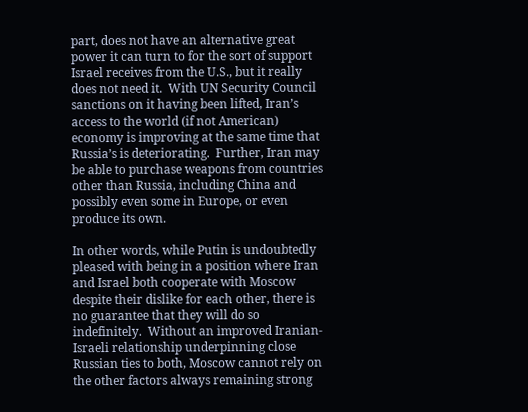part, does not have an alternative great power it can turn to for the sort of support Israel receives from the U.S., but it really does not need it.  With UN Security Council sanctions on it having been lifted, Iran’s access to the world (if not American) economy is improving at the same time that Russia’s is deteriorating.  Further, Iran may be able to purchase weapons from countries other than Russia, including China and possibly even some in Europe, or even produce its own.

In other words, while Putin is undoubtedly pleased with being in a position where Iran and Israel both cooperate with Moscow despite their dislike for each other, there is no guarantee that they will do so indefinitely.  Without an improved Iranian-Israeli relationship underpinning close Russian ties to both, Moscow cannot rely on the other factors always remaining strong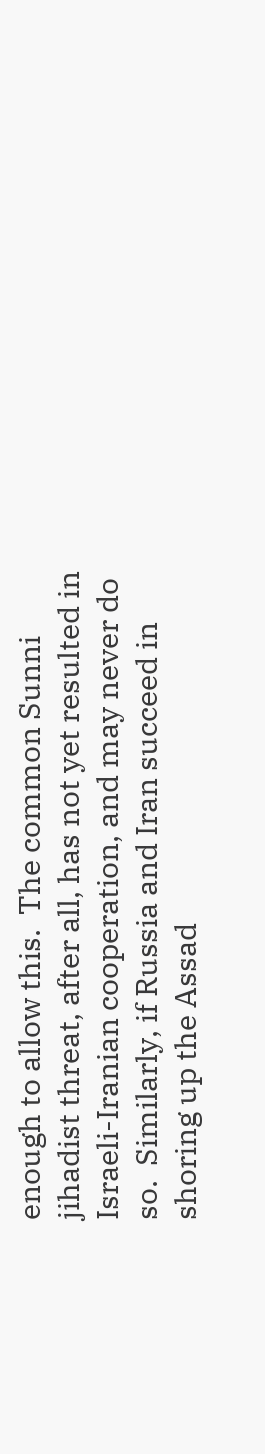enough to allow this.  The common Sunni jihadist threat, after all, has not yet resulted in Israeli-Iranian cooperation, and may never do so.  Similarly, if Russia and Iran succeed in shoring up the Assad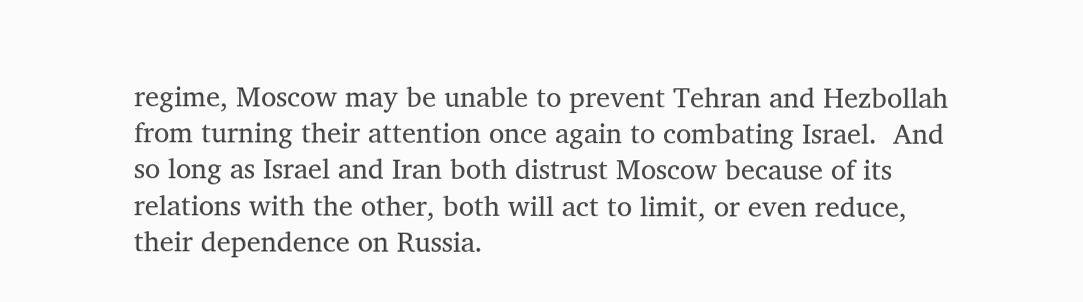regime, Moscow may be unable to prevent Tehran and Hezbollah from turning their attention once again to combating Israel.  And so long as Israel and Iran both distrust Moscow because of its relations with the other, both will act to limit, or even reduce, their dependence on Russia.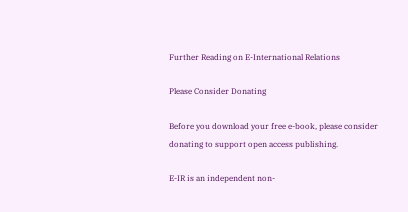Further Reading on E-International Relations

Please Consider Donating

Before you download your free e-book, please consider donating to support open access publishing.

E-IR is an independent non-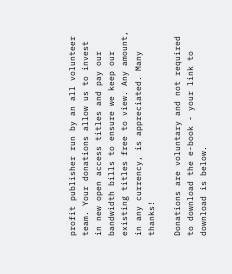profit publisher run by an all volunteer team. Your donations allow us to invest in new open access titles and pay our bandwidth bills to ensure we keep our existing titles free to view. Any amount, in any currency, is appreciated. Many thanks!

Donations are voluntary and not required to download the e-book - your link to download is below.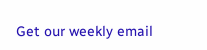Get our weekly email